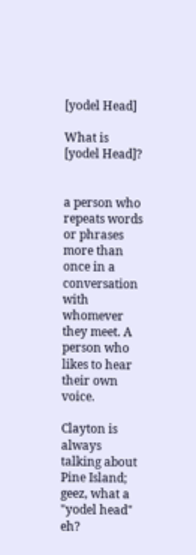[yodel Head]

What is [yodel Head]?


a person who repeats words or phrases more than once in a conversation with whomever they meet. A person who likes to hear their own voice.

Clayton is always talking about Pine Island; geez, what a "yodel head" eh?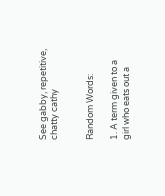See gabby, repetitive, chatty cathy


Random Words:

1. A term given to a girl who eats out a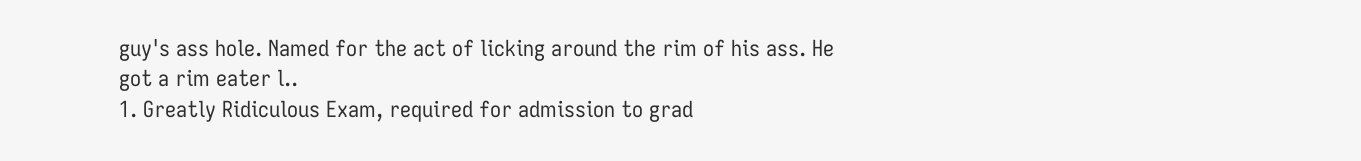guy's ass hole. Named for the act of licking around the rim of his ass. He got a rim eater l..
1. Greatly Ridiculous Exam, required for admission to grad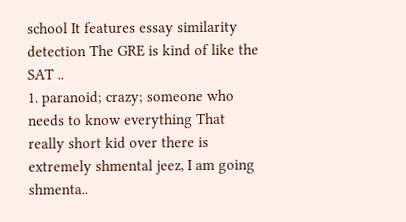school It features essay similarity detection The GRE is kind of like the SAT ..
1. paranoid; crazy; someone who needs to know everything That really short kid over there is extremely shmental jeez, I am going shmenta..